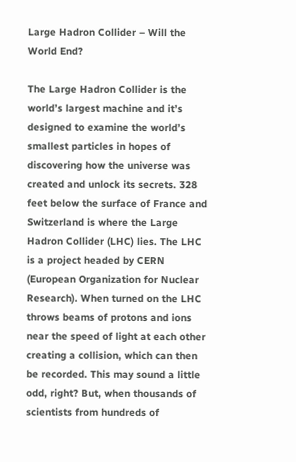Large Hadron Collider – Will the World End?

The Large Hadron Collider is the world’s largest machine and it’s designed to examine the world’s smallest particles in hopes of discovering how the universe was created and unlock its secrets. 328 feet below the surface of France and Switzerland is where the Large Hadron Collider (LHC) lies. The LHC is a project headed by CERN (European Organization for Nuclear Research). When turned on the LHC throws beams of protons and ions near the speed of light at each other creating a collision, which can then be recorded. This may sound a little odd, right? But, when thousands of scientists from hundreds of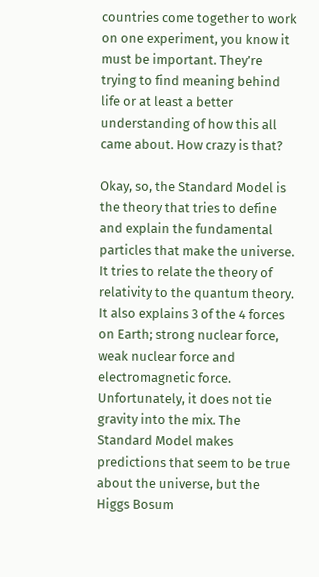countries come together to work on one experiment, you know it must be important. They’re trying to find meaning behind life or at least a better understanding of how this all came about. How crazy is that?

Okay, so, the Standard Model is the theory that tries to define and explain the fundamental particles that make the universe. It tries to relate the theory of relativity to the quantum theory. It also explains 3 of the 4 forces on Earth; strong nuclear force, weak nuclear force and electromagnetic force. Unfortunately, it does not tie gravity into the mix. The Standard Model makes predictions that seem to be true about the universe, but the Higgs Bosum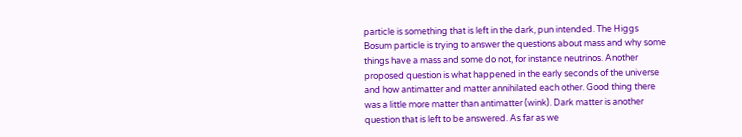particle is something that is left in the dark, pun intended. The Higgs Bosum particle is trying to answer the questions about mass and why some things have a mass and some do not, for instance neutrinos. Another proposed question is what happened in the early seconds of the universe and how antimatter and matter annihilated each other. Good thing there was a little more matter than antimatter (wink). Dark matter is another question that is left to be answered. As far as we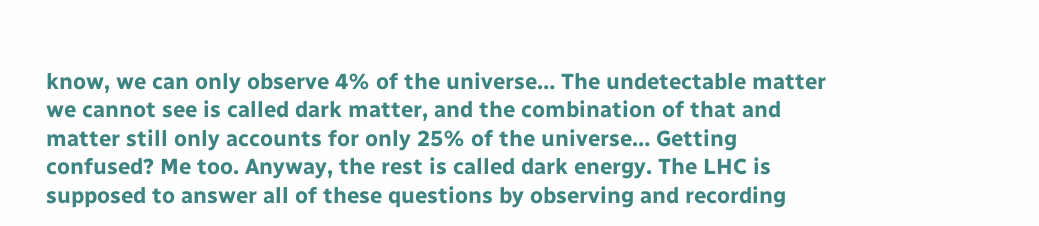know, we can only observe 4% of the universe… The undetectable matter we cannot see is called dark matter, and the combination of that and matter still only accounts for only 25% of the universe… Getting confused? Me too. Anyway, the rest is called dark energy. The LHC is supposed to answer all of these questions by observing and recording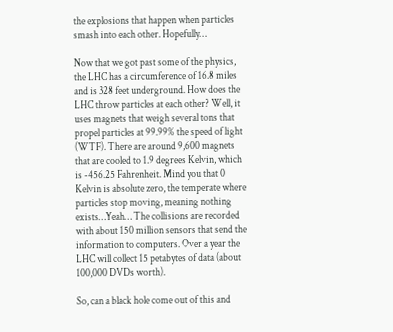the explosions that happen when particles smash into each other. Hopefully…

Now that we got past some of the physics, the LHC has a circumference of 16.8 miles and is 328 feet underground. How does the LHC throw particles at each other? Well, it uses magnets that weigh several tons that propel particles at 99.99% the speed of light (WTF). There are around 9,600 magnets that are cooled to 1.9 degrees Kelvin, which is -456.25 Fahrenheit. Mind you that 0 Kelvin is absolute zero, the temperate where particles stop moving, meaning nothing exists…Yeah… The collisions are recorded with about 150 million sensors that send the information to computers. Over a year the LHC will collect 15 petabytes of data (about 100,000 DVDs worth).

So, can a black hole come out of this and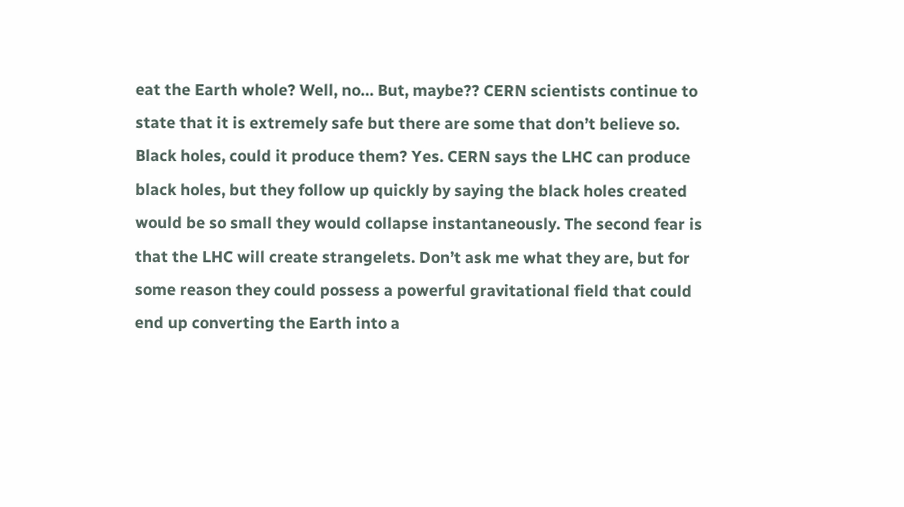eat the Earth whole? Well, no… But, maybe?? CERN scientists continue to state that it is extremely safe but there are some that don’t believe so. Black holes, could it produce them? Yes. CERN says the LHC can produce black holes, but they follow up quickly by saying the black holes created would be so small they would collapse instantaneously. The second fear is that the LHC will create strangelets. Don’t ask me what they are, but for some reason they could possess a powerful gravitational field that could end up converting the Earth into a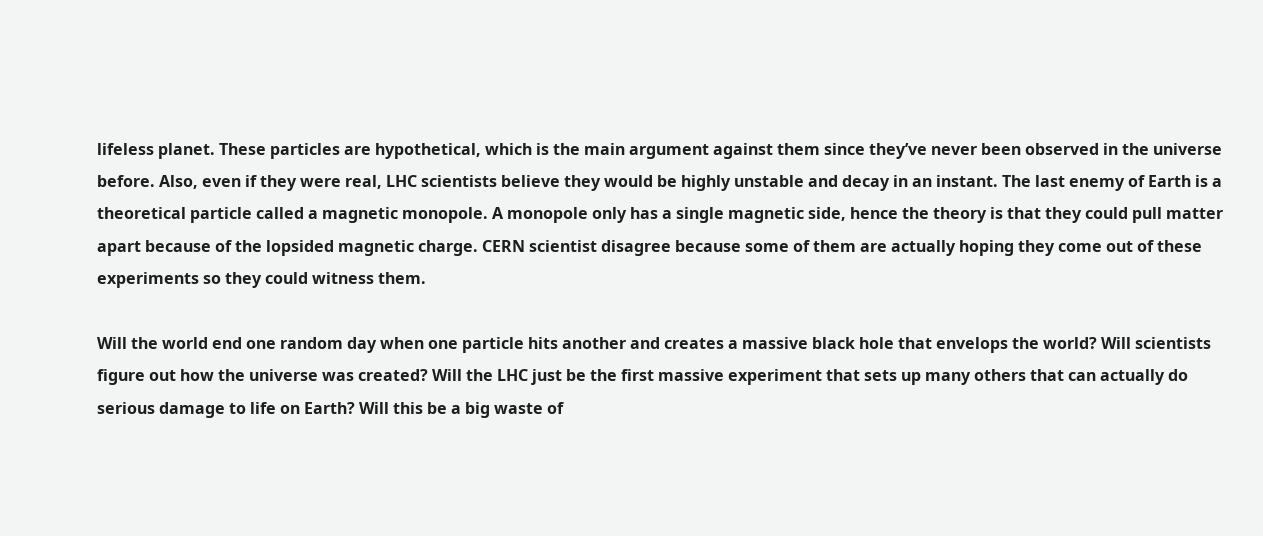lifeless planet. These particles are hypothetical, which is the main argument against them since they’ve never been observed in the universe before. Also, even if they were real, LHC scientists believe they would be highly unstable and decay in an instant. The last enemy of Earth is a theoretical particle called a magnetic monopole. A monopole only has a single magnetic side, hence the theory is that they could pull matter apart because of the lopsided magnetic charge. CERN scientist disagree because some of them are actually hoping they come out of these experiments so they could witness them.

Will the world end one random day when one particle hits another and creates a massive black hole that envelops the world? Will scientists figure out how the universe was created? Will the LHC just be the first massive experiment that sets up many others that can actually do serious damage to life on Earth? Will this be a big waste of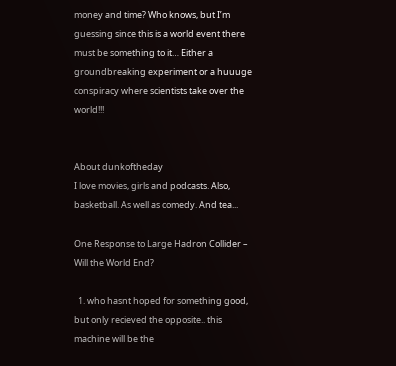money and time? Who knows, but I’m guessing since this is a world event there must be something to it… Either a groundbreaking experiment or a huuuge conspiracy where scientists take over the world!!!


About dunkoftheday
I love movies, girls and podcasts. Also, basketball. As well as comedy. And tea...

One Response to Large Hadron Collider – Will the World End?

  1. who hasnt hoped for something good, but only recieved the opposite.. this machine will be the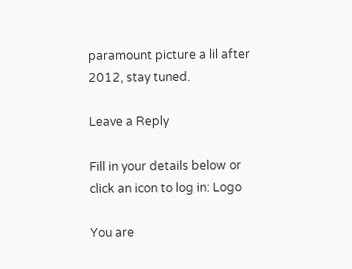paramount picture a lil after 2012, stay tuned.

Leave a Reply

Fill in your details below or click an icon to log in: Logo

You are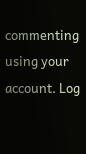commenting using your account. Log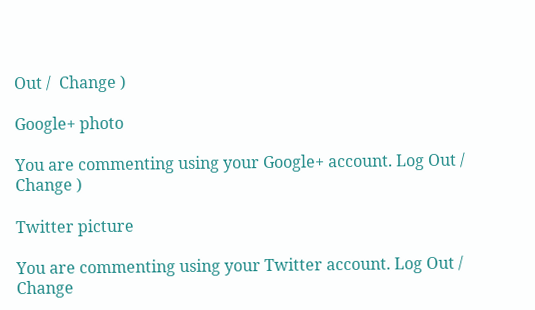Out /  Change )

Google+ photo

You are commenting using your Google+ account. Log Out /  Change )

Twitter picture

You are commenting using your Twitter account. Log Out /  Change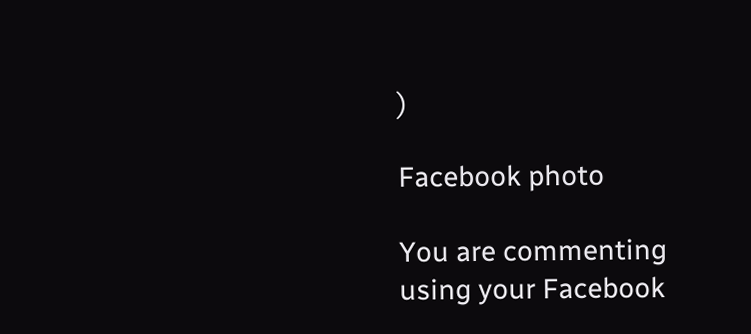)

Facebook photo

You are commenting using your Facebook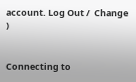account. Log Out /  Change )


Connecting to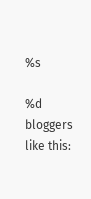%s

%d bloggers like this: